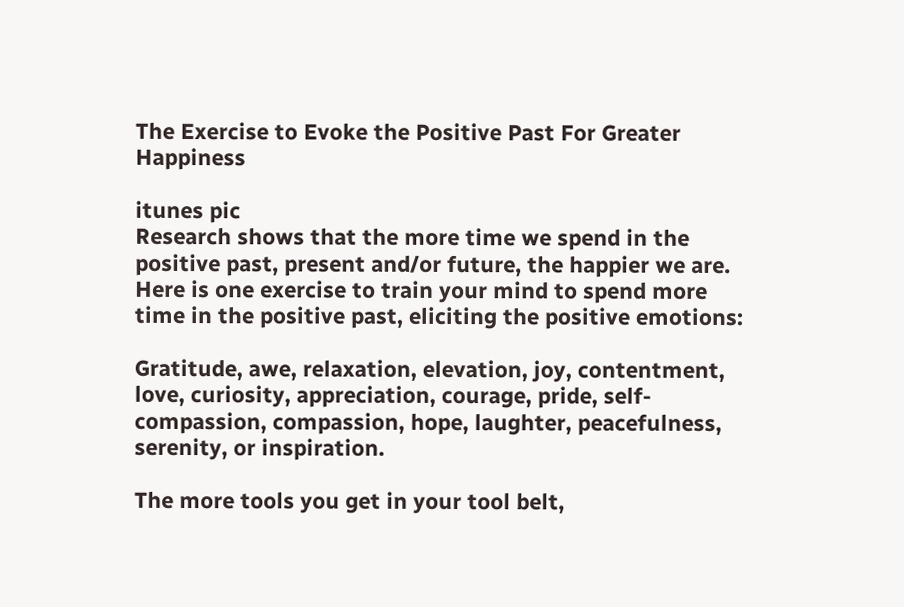The Exercise to Evoke the Positive Past For Greater Happiness

itunes pic
Research shows that the more time we spend in the positive past, present and/or future, the happier we are. Here is one exercise to train your mind to spend more time in the positive past, eliciting the positive emotions:

Gratitude, awe, relaxation, elevation, joy, contentment, love, curiosity, appreciation, courage, pride, self-compassion, compassion, hope, laughter, peacefulness, serenity, or inspiration.

The more tools you get in your tool belt,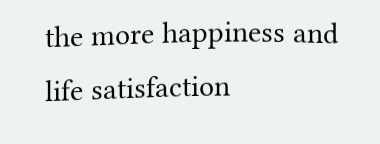the more happiness and life satisfaction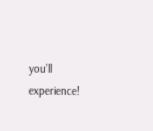you’ll experience!